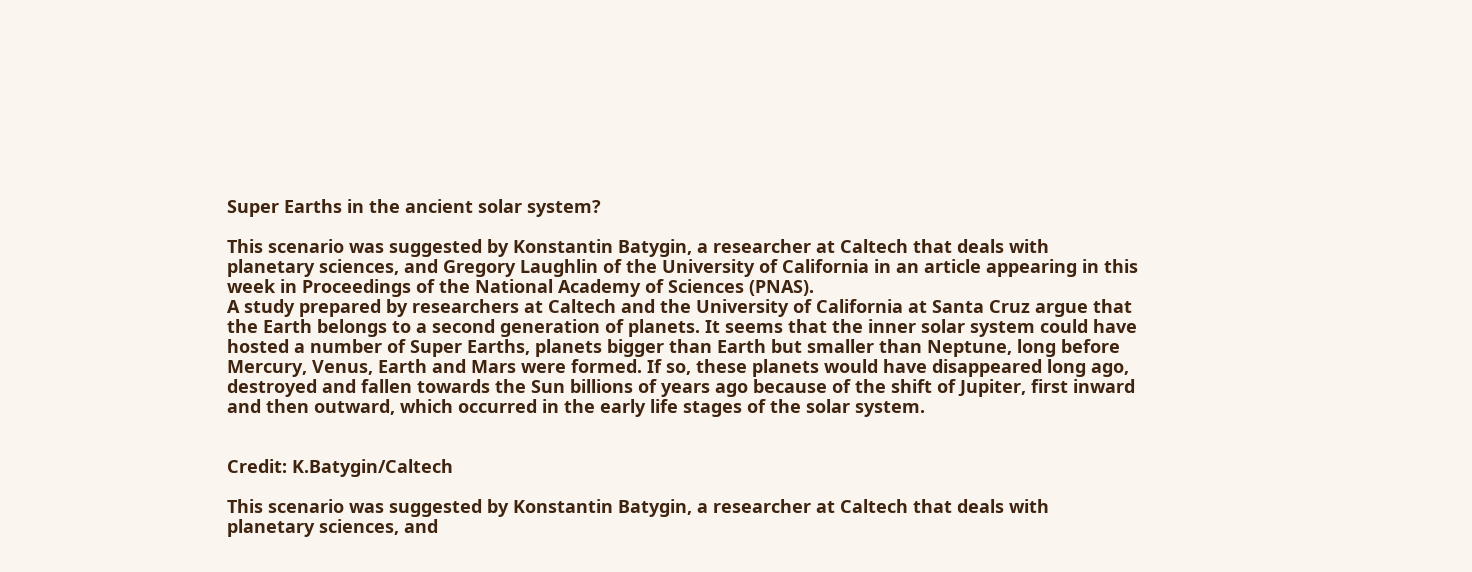Super Earths in the ancient solar system?

This scenario was suggested by Konstantin Batygin, a researcher at Caltech that deals with planetary sciences, and Gregory Laughlin of the University of California in an article appearing in this week in Proceedings of the National Academy of Sciences (PNAS).
A study prepared by researchers at Caltech and the University of California at Santa Cruz argue that the Earth belongs to a second generation of planets. It seems that the inner solar system could have hosted a number of Super Earths, planets bigger than Earth but smaller than Neptune, long before Mercury, Venus, Earth and Mars were formed. If so, these planets would have disappeared long ago, destroyed and fallen towards the Sun billions of years ago because of the shift of Jupiter, first inward and then outward, which occurred in the early life stages of the solar system.


Credit: K.Batygin/Caltech

This scenario was suggested by Konstantin Batygin, a researcher at Caltech that deals with planetary sciences, and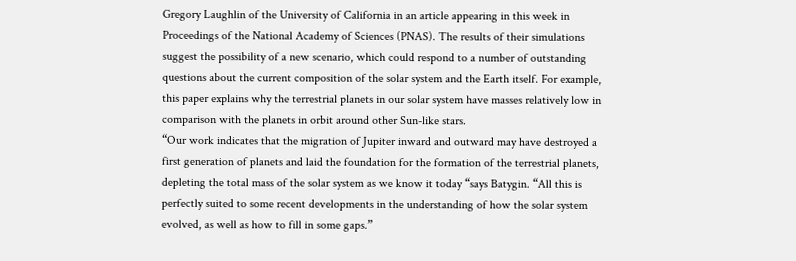Gregory Laughlin of the University of California in an article appearing in this week in Proceedings of the National Academy of Sciences (PNAS). The results of their simulations suggest the possibility of a new scenario, which could respond to a number of outstanding questions about the current composition of the solar system and the Earth itself. For example, this paper explains why the terrestrial planets in our solar system have masses relatively low in comparison with the planets in orbit around other Sun-like stars.
“Our work indicates that the migration of Jupiter inward and outward may have destroyed a first generation of planets and laid the foundation for the formation of the terrestrial planets, depleting the total mass of the solar system as we know it today “says Batygin. “All this is perfectly suited to some recent developments in the understanding of how the solar system evolved, as well as how to fill in some gaps.”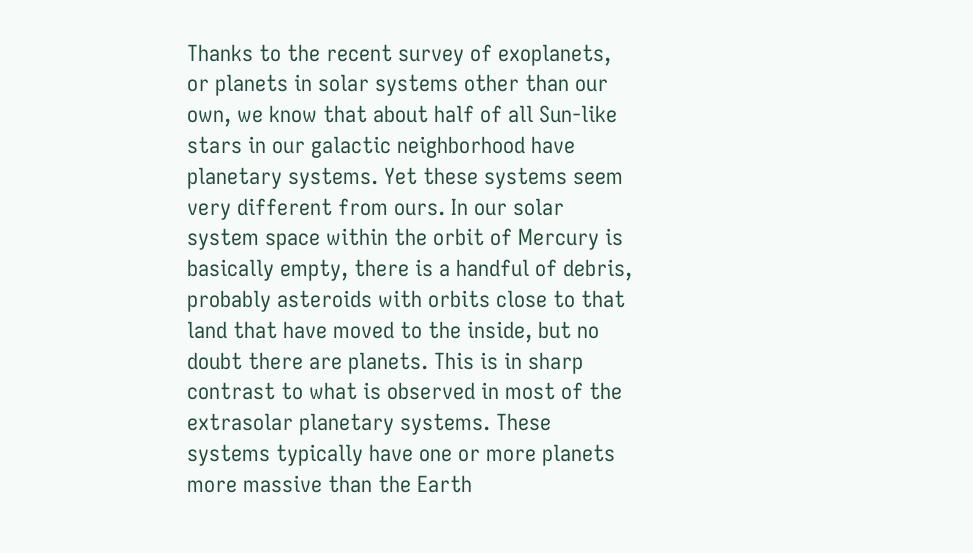Thanks to the recent survey of exoplanets, or planets in solar systems other than our own, we know that about half of all Sun-like stars in our galactic neighborhood have planetary systems. Yet these systems seem very different from ours. In our solar system space within the orbit of Mercury is basically empty, there is a handful of debris, probably asteroids with orbits close to that land that have moved to the inside, but no doubt there are planets. This is in sharp contrast to what is observed in most of the extrasolar planetary systems. These systems typically have one or more planets more massive than the Earth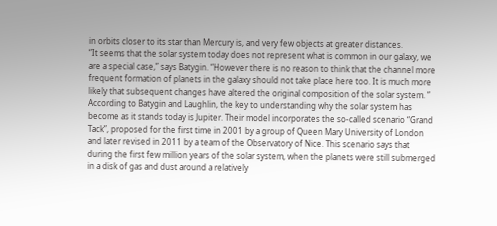in orbits closer to its star than Mercury is, and very few objects at greater distances.
“It seems that the solar system today does not represent what is common in our galaxy, we are a special case,” says Batygin. “However there is no reason to think that the channel more frequent formation of planets in the galaxy should not take place here too. It is much more likely that subsequent changes have altered the original composition of the solar system. ”
According to Batygin and Laughlin, the key to understanding why the solar system has become as it stands today is Jupiter. Their model incorporates the so-called scenario “Grand Tack”, proposed for the first time in 2001 by a group of Queen Mary University of London and later revised in 2011 by a team of the Observatory of Nice. This scenario says that during the first few million years of the solar system, when the planets were still submerged in a disk of gas and dust around a relatively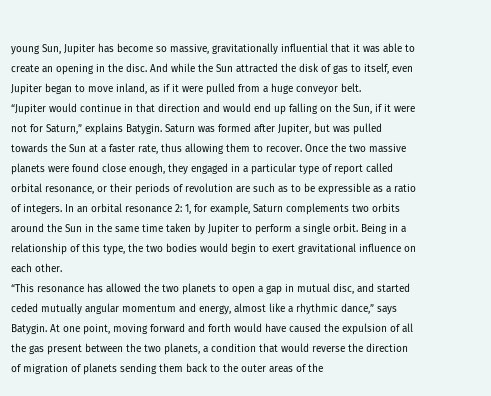young Sun, Jupiter has become so massive, gravitationally influential that it was able to create an opening in the disc. And while the Sun attracted the disk of gas to itself, even Jupiter began to move inland, as if it were pulled from a huge conveyor belt.
“Jupiter would continue in that direction and would end up falling on the Sun, if it were not for Saturn,” explains Batygin. Saturn was formed after Jupiter, but was pulled towards the Sun at a faster rate, thus allowing them to recover. Once the two massive planets were found close enough, they engaged in a particular type of report called orbital resonance, or their periods of revolution are such as to be expressible as a ratio of integers. In an orbital resonance 2: 1, for example, Saturn complements two orbits around the Sun in the same time taken by Jupiter to perform a single orbit. Being in a relationship of this type, the two bodies would begin to exert gravitational influence on each other.
“This resonance has allowed the two planets to open a gap in mutual disc, and started ceded mutually angular momentum and energy, almost like a rhythmic dance,” says Batygin. At one point, moving forward and forth would have caused the expulsion of all the gas present between the two planets, a condition that would reverse the direction of migration of planets sending them back to the outer areas of the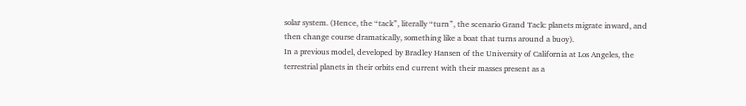solar system. (Hence, the “tack”, literally “turn”, the scenario Grand Tack: planets migrate inward, and then change course dramatically, something like a boat that turns around a buoy).
In a previous model, developed by Bradley Hansen of the University of California at Los Angeles, the terrestrial planets in their orbits end current with their masses present as a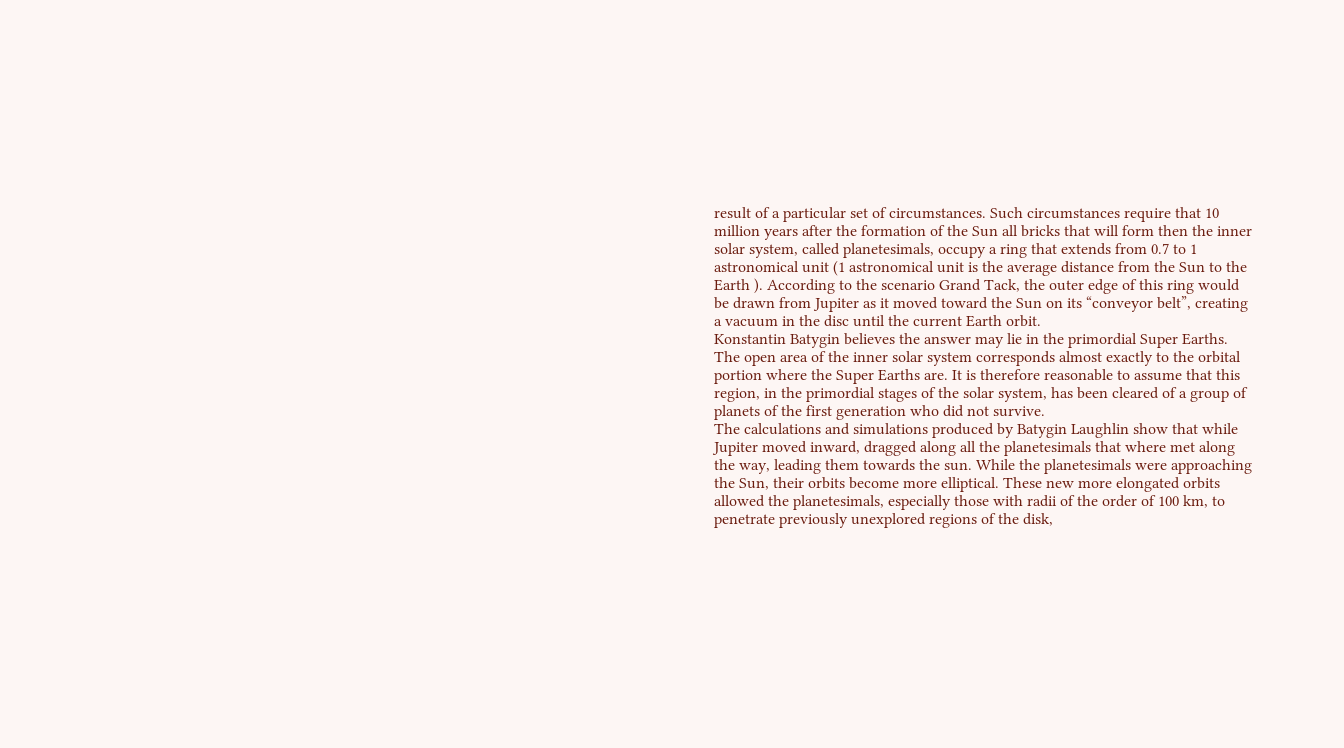result of a particular set of circumstances. Such circumstances require that 10 million years after the formation of the Sun all bricks that will form then the inner solar system, called planetesimals, occupy a ring that extends from 0.7 to 1 astronomical unit (1 astronomical unit is the average distance from the Sun to the Earth ). According to the scenario Grand Tack, the outer edge of this ring would be drawn from Jupiter as it moved toward the Sun on its “conveyor belt”, creating a vacuum in the disc until the current Earth orbit.
Konstantin Batygin believes the answer may lie in the primordial Super Earths. The open area of the inner solar system corresponds almost exactly to the orbital portion where the Super Earths are. It is therefore reasonable to assume that this region, in the primordial stages of the solar system, has been cleared of a group of planets of the first generation who did not survive.
The calculations and simulations produced by Batygin Laughlin show that while Jupiter moved inward, dragged along all the planetesimals that where met along the way, leading them towards the sun. While the planetesimals were approaching the Sun, their orbits become more elliptical. These new more elongated orbits allowed the planetesimals, especially those with radii of the order of 100 km, to penetrate previously unexplored regions of the disk,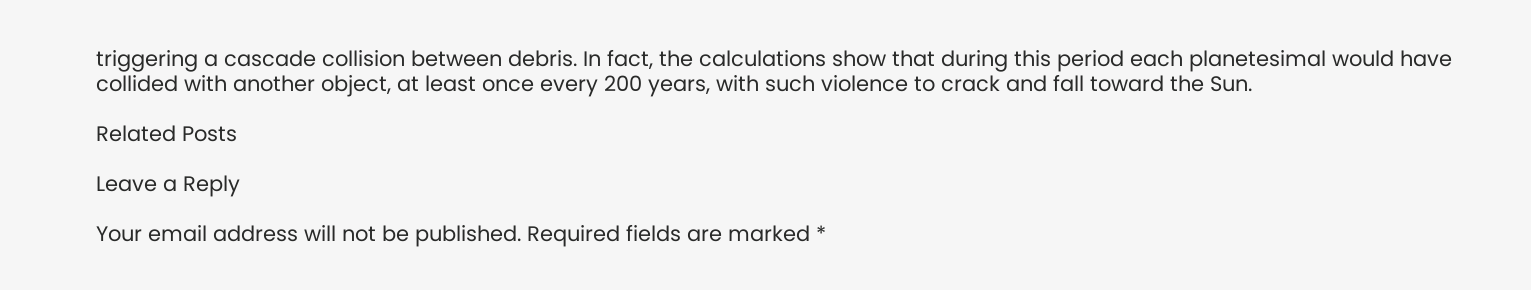triggering a cascade collision between debris. In fact, the calculations show that during this period each planetesimal would have collided with another object, at least once every 200 years, with such violence to crack and fall toward the Sun.

Related Posts

Leave a Reply

Your email address will not be published. Required fields are marked *